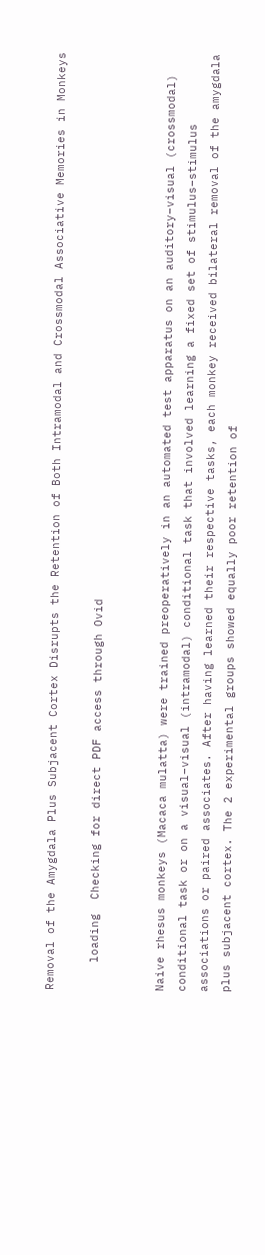Removal of the Amygdala Plus Subjacent Cortex Disrupts the Retention of Both Intramodal and Crossmodal Associative Memories in Monkeys

    loading  Checking for direct PDF access through Ovid


Naive rhesus monkeys (Macaca mulatta) were trained preoperatively in an automated test apparatus on an auditory–visual (crossmodal) conditional task or on a visual–visual (intramodal) conditional task that involved learning a fixed set of stimulus–stimulus associations or paired associates. After having learned their respective tasks, each monkey received bilateral removal of the amygdala plus subjacent cortex. The 2 experimental groups showed equally poor retention of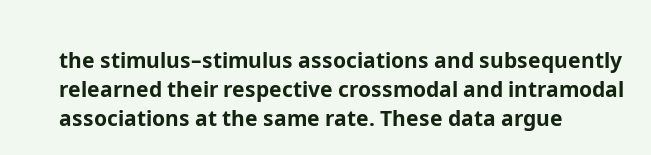the stimulus–stimulus associations and subsequently relearned their respective crossmodal and intramodal associations at the same rate. These data argue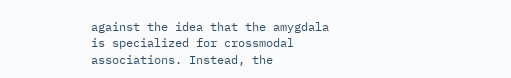against the idea that the amygdala is specialized for crossmodal associations. Instead, the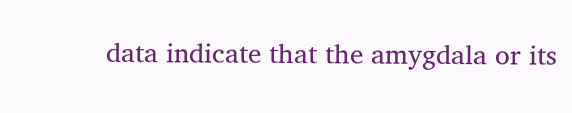data indicate that the amygdala or its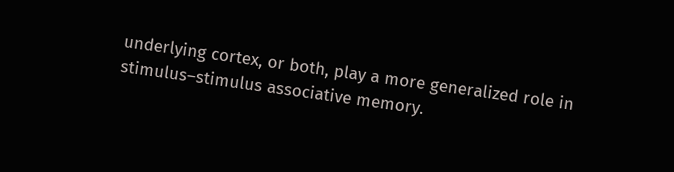underlying cortex, or both, play a more generalized role in stimulus–stimulus associative memory.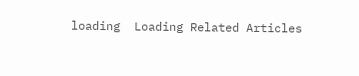loading  Loading Related Articles